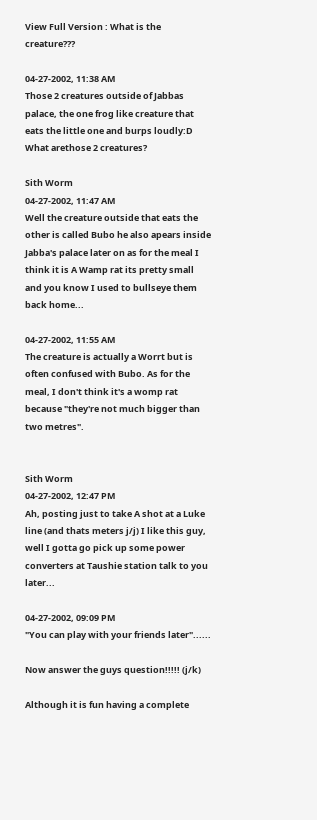View Full Version : What is the creature???

04-27-2002, 11:38 AM
Those 2 creatures outside of Jabbas palace, the one frog like creature that eats the little one and burps loudly:D What arethose 2 creatures?

Sith Worm
04-27-2002, 11:47 AM
Well the creature outside that eats the other is called Bubo he also apears inside Jabba's palace later on as for the meal I think it is A Wamp rat its pretty small and you know I used to bullseye them back home...

04-27-2002, 11:55 AM
The creature is actually a Worrt but is often confused with Bubo. As for the meal, I don't think it's a womp rat because "they're not much bigger than two metres".


Sith Worm
04-27-2002, 12:47 PM
Ah, posting just to take A shot at a Luke line (and thats meters j/j) I like this guy, well I gotta go pick up some power converters at Taushie station talk to you later...

04-27-2002, 09:09 PM
"You can play with your friends later"......

Now answer the guys question!!!!! (j/k)

Although it is fun having a complete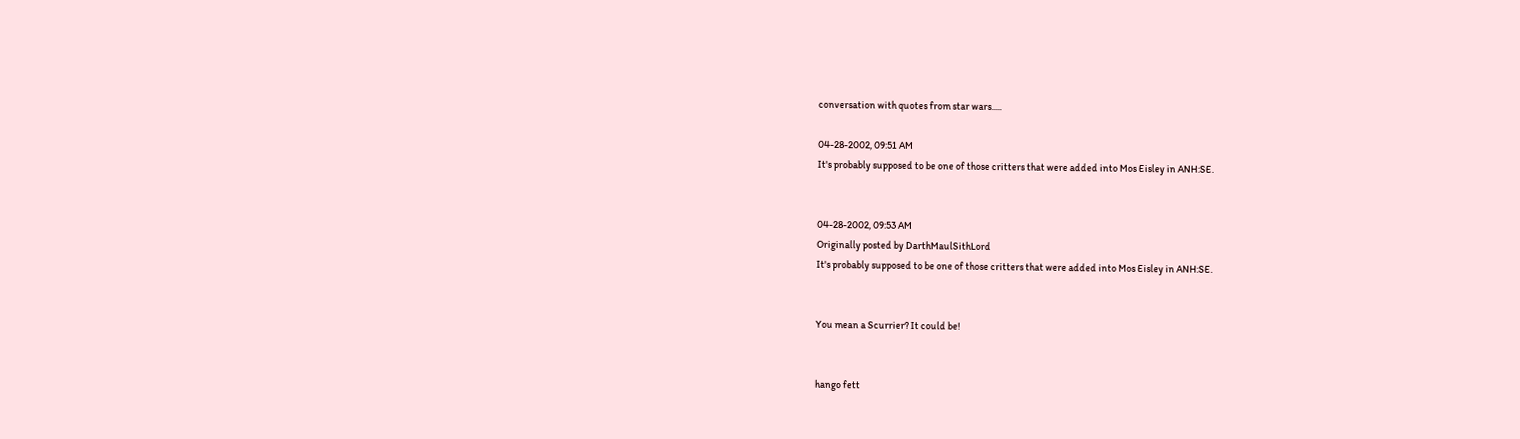conversation with quotes from star wars.....

04-28-2002, 09:51 AM
It's probably supposed to be one of those critters that were added into Mos Eisley in ANH:SE.


04-28-2002, 09:53 AM
Originally posted by DarthMaulSithLord
It's probably supposed to be one of those critters that were added into Mos Eisley in ANH:SE.


You mean a Scurrier? It could be!


hango fett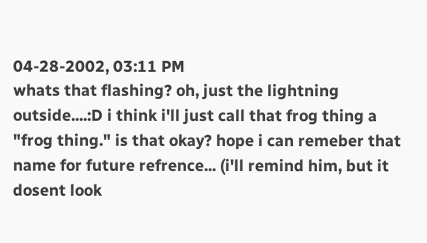04-28-2002, 03:11 PM
whats that flashing? oh, just the lightning outside....:D i think i'll just call that frog thing a "frog thing." is that okay? hope i can remeber that name for future refrence... (i'll remind him, but it dosent look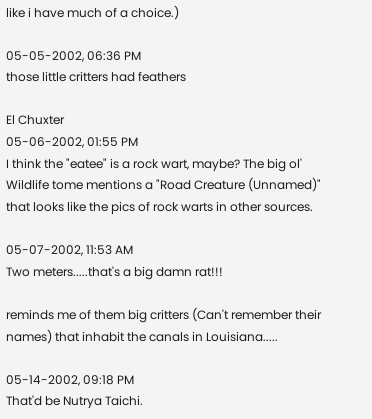like i have much of a choice.)

05-05-2002, 06:36 PM
those little critters had feathers

El Chuxter
05-06-2002, 01:55 PM
I think the "eatee" is a rock wart, maybe? The big ol' Wildlife tome mentions a "Road Creature (Unnamed)" that looks like the pics of rock warts in other sources.

05-07-2002, 11:53 AM
Two meters.....that's a big damn rat!!!

reminds me of them big critters (Can't remember their names) that inhabit the canals in Louisiana.....

05-14-2002, 09:18 PM
That'd be Nutrya Taichi.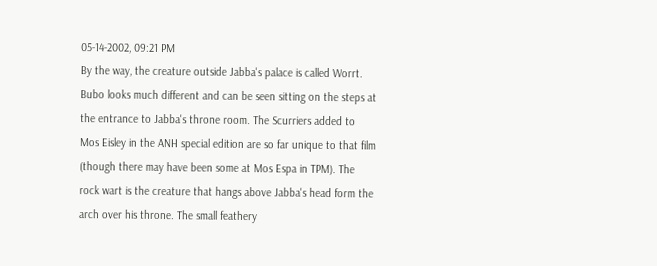05-14-2002, 09:21 PM
By the way, the creature outside Jabba's palace is called Worrt. Bubo looks much different and can be seen sitting on the steps at the entrance to Jabba's throne room. The Scurriers added to Mos Eisley in the ANH special edition are so far unique to that film (though there may have been some at Mos Espa in TPM). The rock wart is the creature that hangs above Jabba's head form the arch over his throne. The small feathery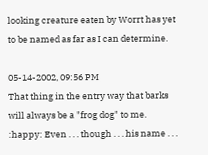looking creature eaten by Worrt has yet to be named as far as I can determine.

05-14-2002, 09:56 PM
That thing in the entry way that barks will always be a "frog dog" to me. :happy: Even . . . though . . . his name . . .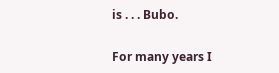is . . . Bubo.

For many years I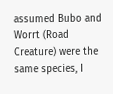assumed Bubo and Worrt (Road Creature) were the same species, I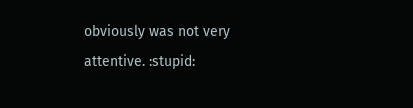obviously was not very attentive. :stupid: